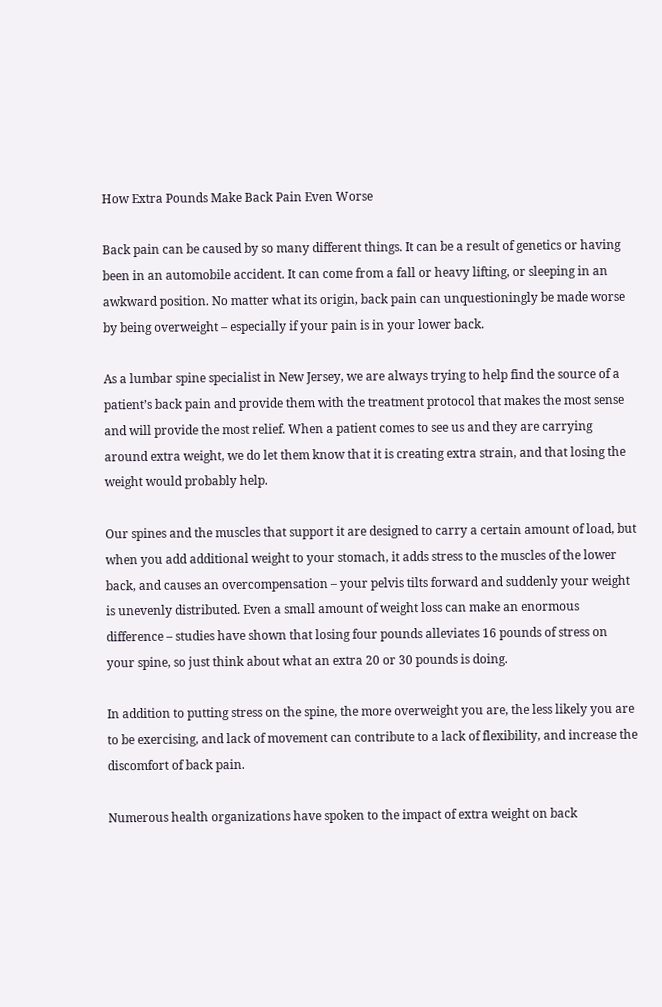How Extra Pounds Make Back Pain Even Worse

Back pain can be caused by so many different things. It can be a result of genetics or having been in an automobile accident. It can come from a fall or heavy lifting, or sleeping in an awkward position. No matter what its origin, back pain can unquestioningly be made worse by being overweight – especially if your pain is in your lower back.

As a lumbar spine specialist in New Jersey, we are always trying to help find the source of a patient’s back pain and provide them with the treatment protocol that makes the most sense and will provide the most relief. When a patient comes to see us and they are carrying around extra weight, we do let them know that it is creating extra strain, and that losing the weight would probably help.

Our spines and the muscles that support it are designed to carry a certain amount of load, but when you add additional weight to your stomach, it adds stress to the muscles of the lower back, and causes an overcompensation – your pelvis tilts forward and suddenly your weight is unevenly distributed. Even a small amount of weight loss can make an enormous difference – studies have shown that losing four pounds alleviates 16 pounds of stress on your spine, so just think about what an extra 20 or 30 pounds is doing.

In addition to putting stress on the spine, the more overweight you are, the less likely you are to be exercising, and lack of movement can contribute to a lack of flexibility, and increase the discomfort of back pain.

Numerous health organizations have spoken to the impact of extra weight on back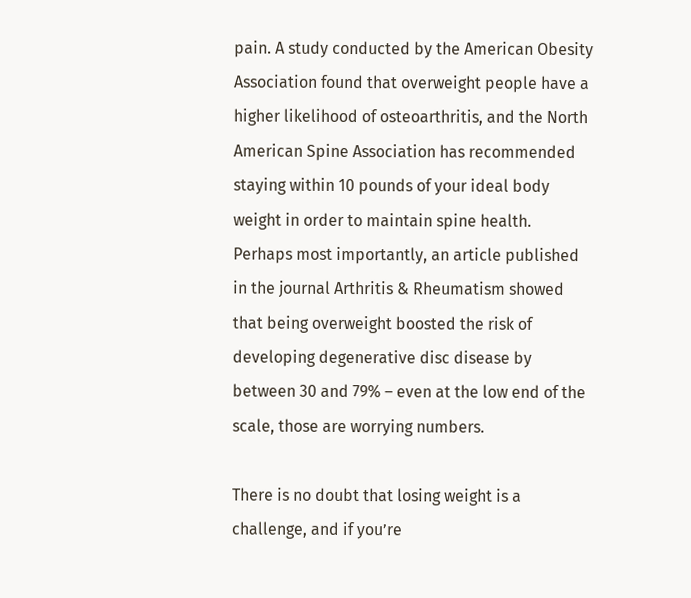pain. A study conducted by the American Obesity Association found that overweight people have a higher likelihood of osteoarthritis, and the North American Spine Association has recommended staying within 10 pounds of your ideal body weight in order to maintain spine health. Perhaps most importantly, an article published in the journal Arthritis & Rheumatism showed that being overweight boosted the risk of developing degenerative disc disease by between 30 and 79% – even at the low end of the scale, those are worrying numbers.

There is no doubt that losing weight is a challenge, and if you’re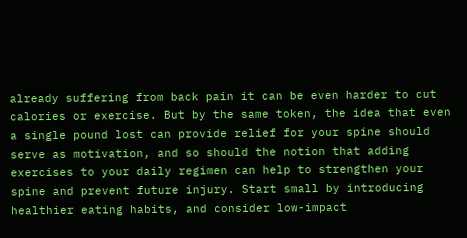already suffering from back pain it can be even harder to cut calories or exercise. But by the same token, the idea that even a single pound lost can provide relief for your spine should serve as motivation, and so should the notion that adding exercises to your daily regimen can help to strengthen your spine and prevent future injury. Start small by introducing healthier eating habits, and consider low-impact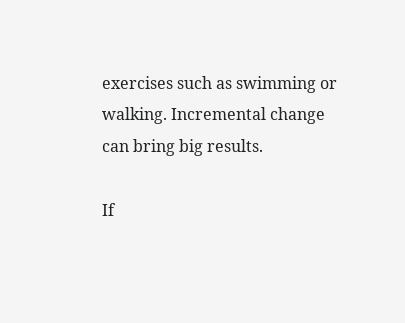exercises such as swimming or walking. Incremental change can bring big results.

If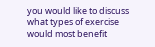you would like to discuss what types of exercise would most benefit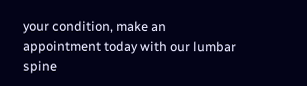your condition, make an appointment today with our lumbar spine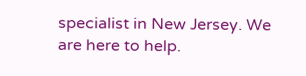specialist in New Jersey. We are here to help.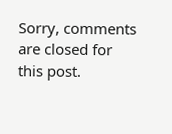Sorry, comments are closed for this post.